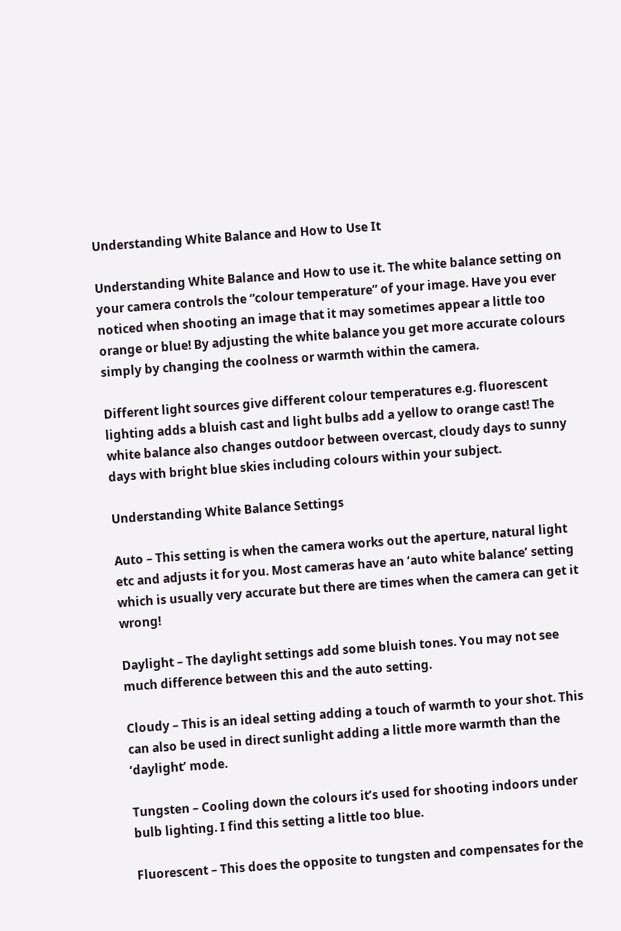Understanding White Balance and How to Use It

Understanding White Balance and How to use it. The white balance setting on your camera controls the “colour temperature” of your image. Have you ever noticed when shooting an image that it may sometimes appear a little too orange or blue! By adjusting the white balance you get more accurate colours simply by changing the coolness or warmth within the camera.

Different light sources give different colour temperatures e.g. fluorescent lighting adds a bluish cast and light bulbs add a yellow to orange cast! The white balance also changes outdoor between overcast, cloudy days to sunny days with bright blue skies including colours within your subject.

Understanding White Balance Settings

Auto – This setting is when the camera works out the aperture, natural light etc and adjusts it for you. Most cameras have an ‘auto white balance’ setting which is usually very accurate but there are times when the camera can get it wrong!

Daylight – The daylight settings add some bluish tones. You may not see much difference between this and the auto setting.

Cloudy – This is an ideal setting adding a touch of warmth to your shot. This can also be used in direct sunlight adding a little more warmth than the ‘daylight’ mode.

Tungsten – Cooling down the colours it’s used for shooting indoors under bulb lighting. I find this setting a little too blue.

Fluorescent – This does the opposite to tungsten and compensates for the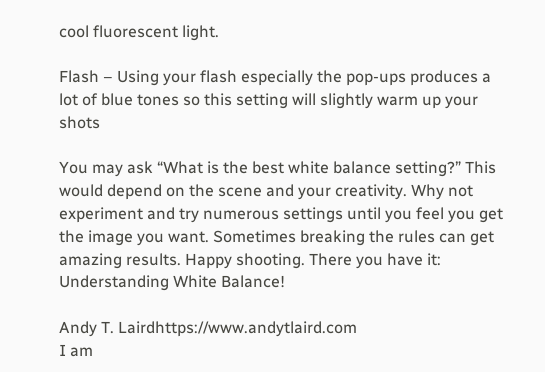cool fluorescent light.

Flash – Using your flash especially the pop-ups produces a lot of blue tones so this setting will slightly warm up your shots

You may ask “What is the best white balance setting?” This would depend on the scene and your creativity. Why not experiment and try numerous settings until you feel you get the image you want. Sometimes breaking the rules can get amazing results. Happy shooting. There you have it: Understanding White Balance!

Andy T. Lairdhttps://www.andytlaird.com
I am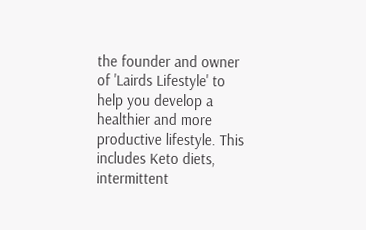the founder and owner of 'Lairds Lifestyle' to help you develop a healthier and more productive lifestyle. This includes Keto diets, intermittent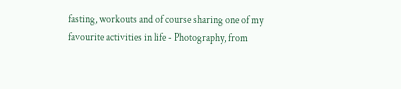fasting, workouts and of course sharing one of my favourite activities in life - Photography, from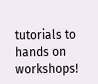tutorials to hands on workshops!